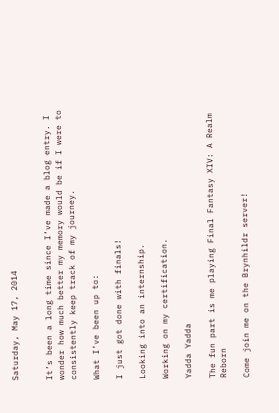Saturday, May 17, 2014


It’s been a long time since I’ve made a blog entry. I wonder how much better my memory would be if I were to consistently keep track of my journey.

What I’ve been up to:

I just got done with finals!

Looking into an internship.

Working on my certification.

Yadda Yadda

The fun part is me playing Final Fantasy XIV: A Realm Reborn

Come join me on the Brynhildr server!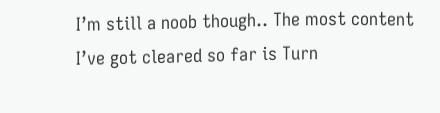I’m still a noob though.. The most content I’ve got cleared so far is Turn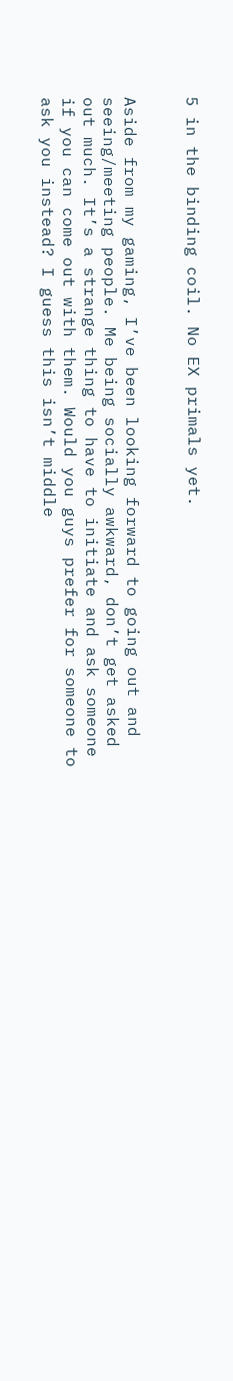5 in the binding coil. No EX primals yet.


Aside from my gaming, I’ve been looking forward to going out and seeing/meeting people. Me being socially awkward, don’t get asked out much. It’s a strange thing to have to initiate and ask someone if you can come out with them. Would you guys prefer for someone to ask you instead? I guess this isn’t middle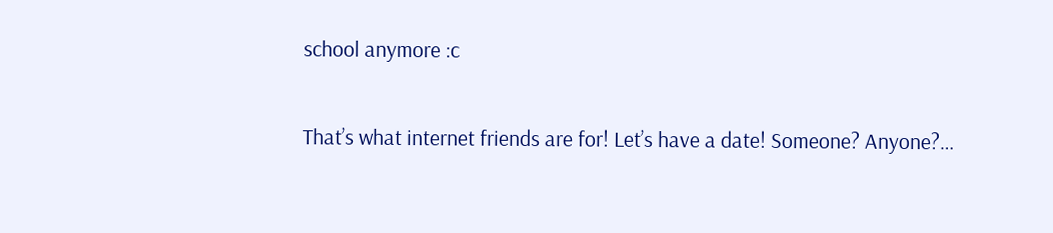school anymore :c

That’s what internet friends are for! Let’s have a date! Someone? Anyone?…